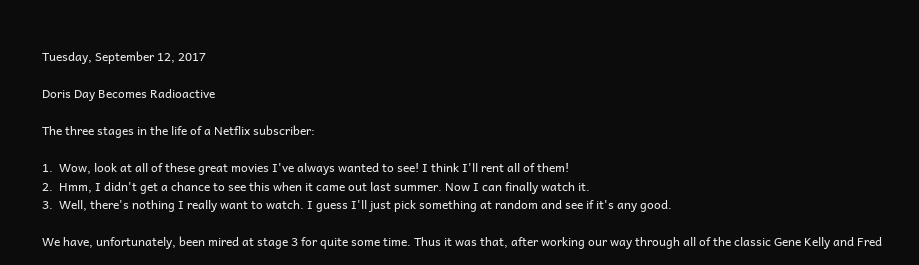Tuesday, September 12, 2017

Doris Day Becomes Radioactive

The three stages in the life of a Netflix subscriber:

1.  Wow, look at all of these great movies I've always wanted to see! I think I'll rent all of them!
2.  Hmm, I didn't get a chance to see this when it came out last summer. Now I can finally watch it.
3.  Well, there's nothing I really want to watch. I guess I'll just pick something at random and see if it's any good.

We have, unfortunately, been mired at stage 3 for quite some time. Thus it was that, after working our way through all of the classic Gene Kelly and Fred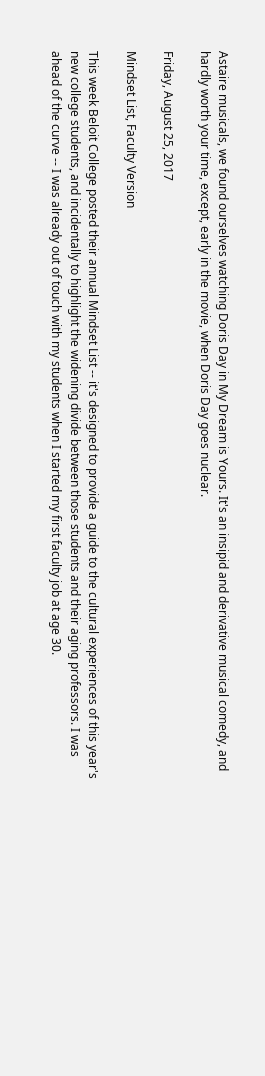Astaire musicals, we found ourselves watching Doris Day in My Dream is Yours. It's an insipid and derivative musical comedy, and hardly worth your time, except, early in the movie, when Doris Day goes nuclear.

Friday, August 25, 2017

Mindset List, Faculty Version

This week Beloit College posted their annual Mindset List -- it's designed to provide a guide to the cultural experiences of this year's new college students, and incidentally to highlight the widening divide between those students and their aging professors. I was ahead of the curve -- I was already out of touch with my students when I started my first faculty job at age 30.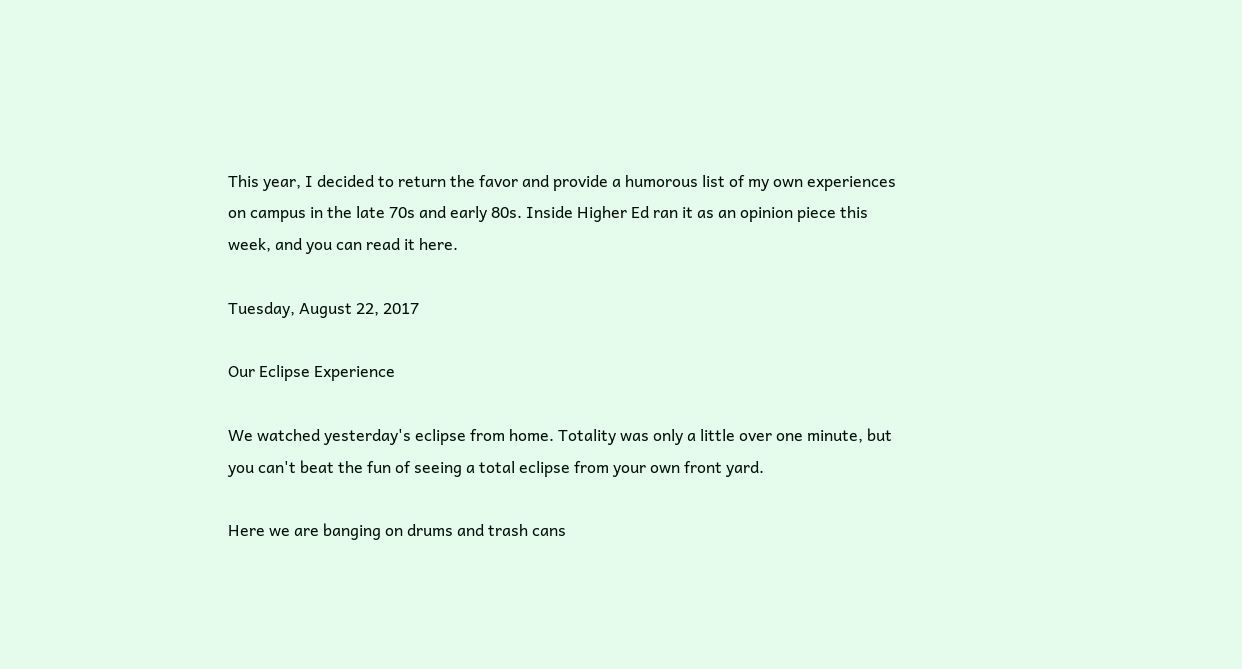This year, I decided to return the favor and provide a humorous list of my own experiences on campus in the late 70s and early 80s. Inside Higher Ed ran it as an opinion piece this week, and you can read it here.

Tuesday, August 22, 2017

Our Eclipse Experience

We watched yesterday's eclipse from home. Totality was only a little over one minute, but you can't beat the fun of seeing a total eclipse from your own front yard.

Here we are banging on drums and trash cans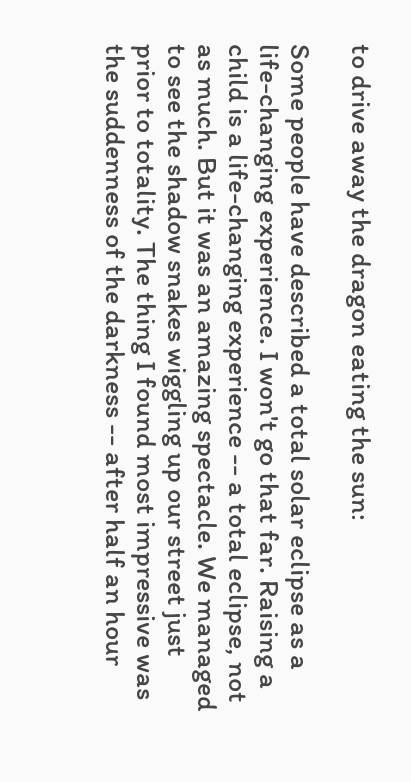to drive away the dragon eating the sun:

Some people have described a total solar eclipse as a life-changing experience. I won't go that far. Raising a child is a life-changing experience -- a total eclipse, not as much. But it was an amazing spectacle. We managed to see the shadow snakes wiggling up our street just prior to totality. The thing I found most impressive was the suddenness of the darkness -- after half an hour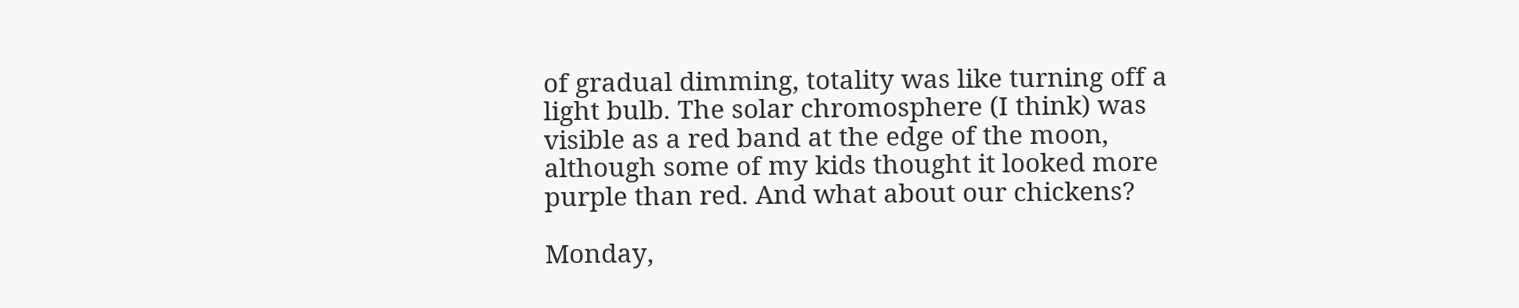of gradual dimming, totality was like turning off a light bulb. The solar chromosphere (I think) was visible as a red band at the edge of the moon, although some of my kids thought it looked more purple than red. And what about our chickens?

Monday,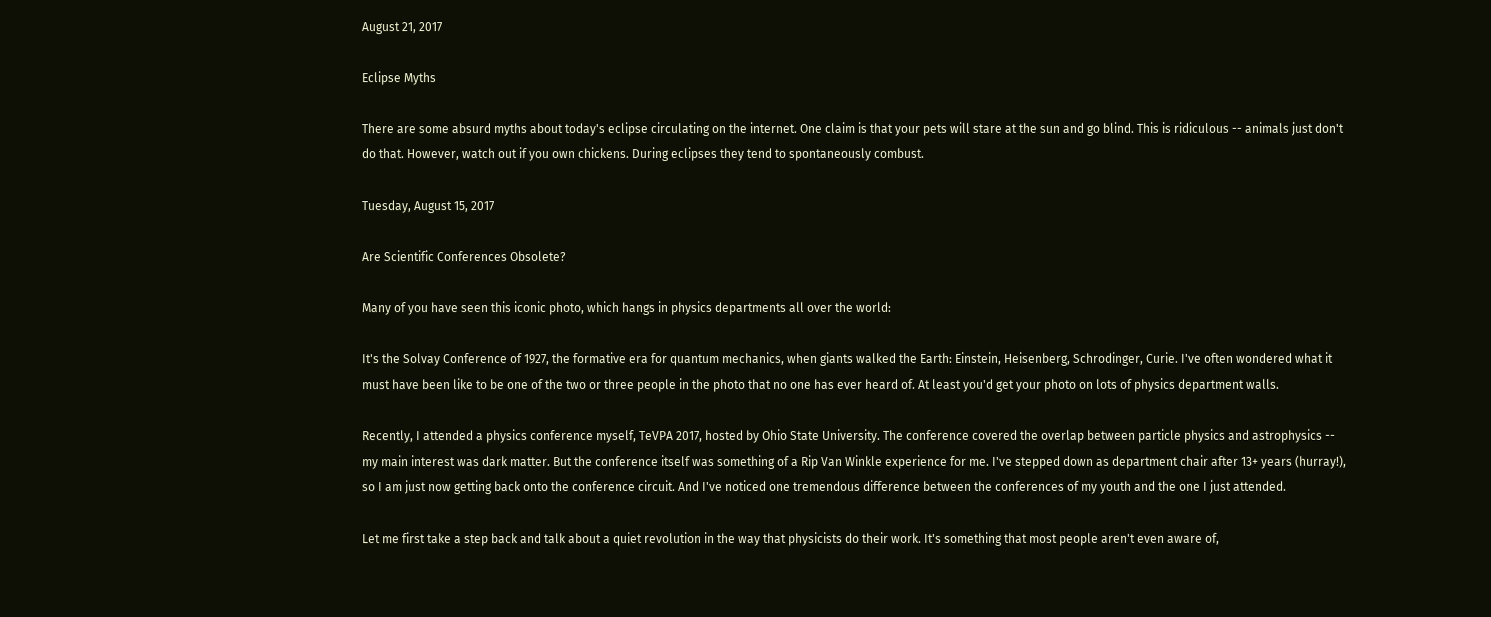August 21, 2017

Eclipse Myths

There are some absurd myths about today's eclipse circulating on the internet. One claim is that your pets will stare at the sun and go blind. This is ridiculous -- animals just don't do that. However, watch out if you own chickens. During eclipses they tend to spontaneously combust.

Tuesday, August 15, 2017

Are Scientific Conferences Obsolete?

Many of you have seen this iconic photo, which hangs in physics departments all over the world:

It's the Solvay Conference of 1927, the formative era for quantum mechanics, when giants walked the Earth: Einstein, Heisenberg, Schrodinger, Curie. I've often wondered what it must have been like to be one of the two or three people in the photo that no one has ever heard of. At least you'd get your photo on lots of physics department walls.

Recently, I attended a physics conference myself, TeVPA 2017, hosted by Ohio State University. The conference covered the overlap between particle physics and astrophysics -- my main interest was dark matter. But the conference itself was something of a Rip Van Winkle experience for me. I've stepped down as department chair after 13+ years (hurray!), so I am just now getting back onto the conference circuit. And I've noticed one tremendous difference between the conferences of my youth and the one I just attended.

Let me first take a step back and talk about a quiet revolution in the way that physicists do their work. It's something that most people aren't even aware of,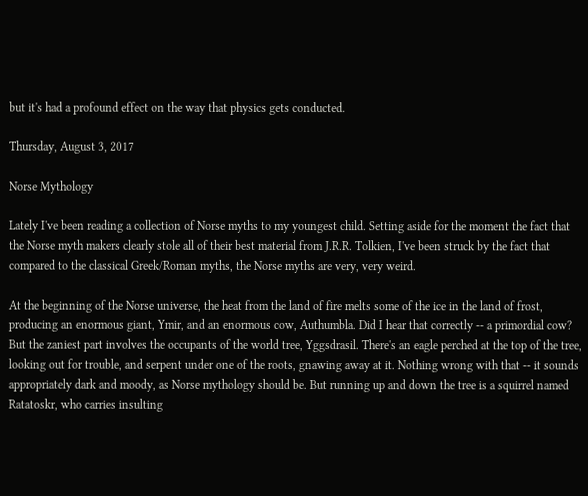but it's had a profound effect on the way that physics gets conducted.

Thursday, August 3, 2017

Norse Mythology

Lately I've been reading a collection of Norse myths to my youngest child. Setting aside for the moment the fact that the Norse myth makers clearly stole all of their best material from J.R.R. Tolkien, I've been struck by the fact that compared to the classical Greek/Roman myths, the Norse myths are very, very weird.

At the beginning of the Norse universe, the heat from the land of fire melts some of the ice in the land of frost, producing an enormous giant, Ymir, and an enormous cow, Authumbla. Did I hear that correctly -- a primordial cow? But the zaniest part involves the occupants of the world tree, Yggsdrasil. There's an eagle perched at the top of the tree, looking out for trouble, and serpent under one of the roots, gnawing away at it. Nothing wrong with that -- it sounds appropriately dark and moody, as Norse mythology should be. But running up and down the tree is a squirrel named Ratatoskr, who carries insulting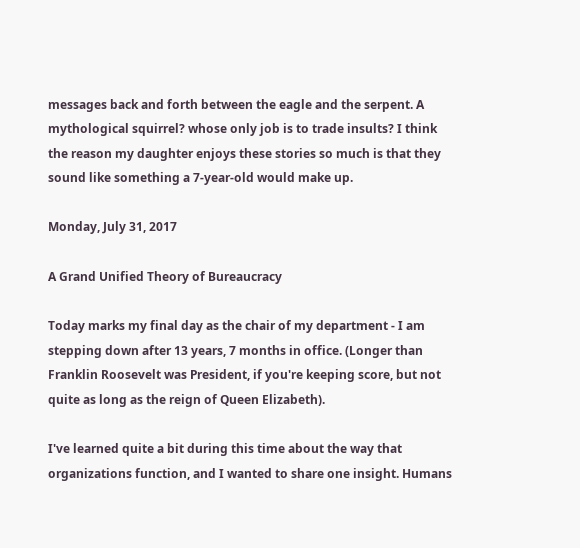messages back and forth between the eagle and the serpent. A mythological squirrel? whose only job is to trade insults? I think the reason my daughter enjoys these stories so much is that they sound like something a 7-year-old would make up.

Monday, July 31, 2017

A Grand Unified Theory of Bureaucracy

Today marks my final day as the chair of my department - I am stepping down after 13 years, 7 months in office. (Longer than Franklin Roosevelt was President, if you're keeping score, but not quite as long as the reign of Queen Elizabeth).

I've learned quite a bit during this time about the way that organizations function, and I wanted to share one insight. Humans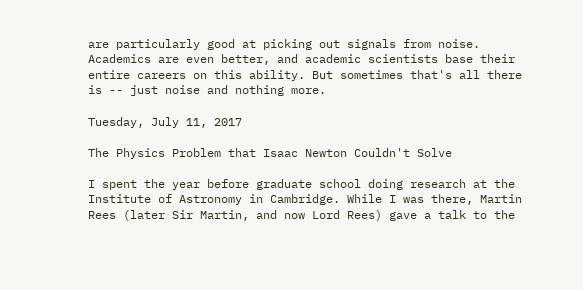are particularly good at picking out signals from noise. Academics are even better, and academic scientists base their entire careers on this ability. But sometimes that's all there is -- just noise and nothing more.

Tuesday, July 11, 2017

The Physics Problem that Isaac Newton Couldn't Solve

I spent the year before graduate school doing research at the Institute of Astronomy in Cambridge. While I was there, Martin Rees (later Sir Martin, and now Lord Rees) gave a talk to the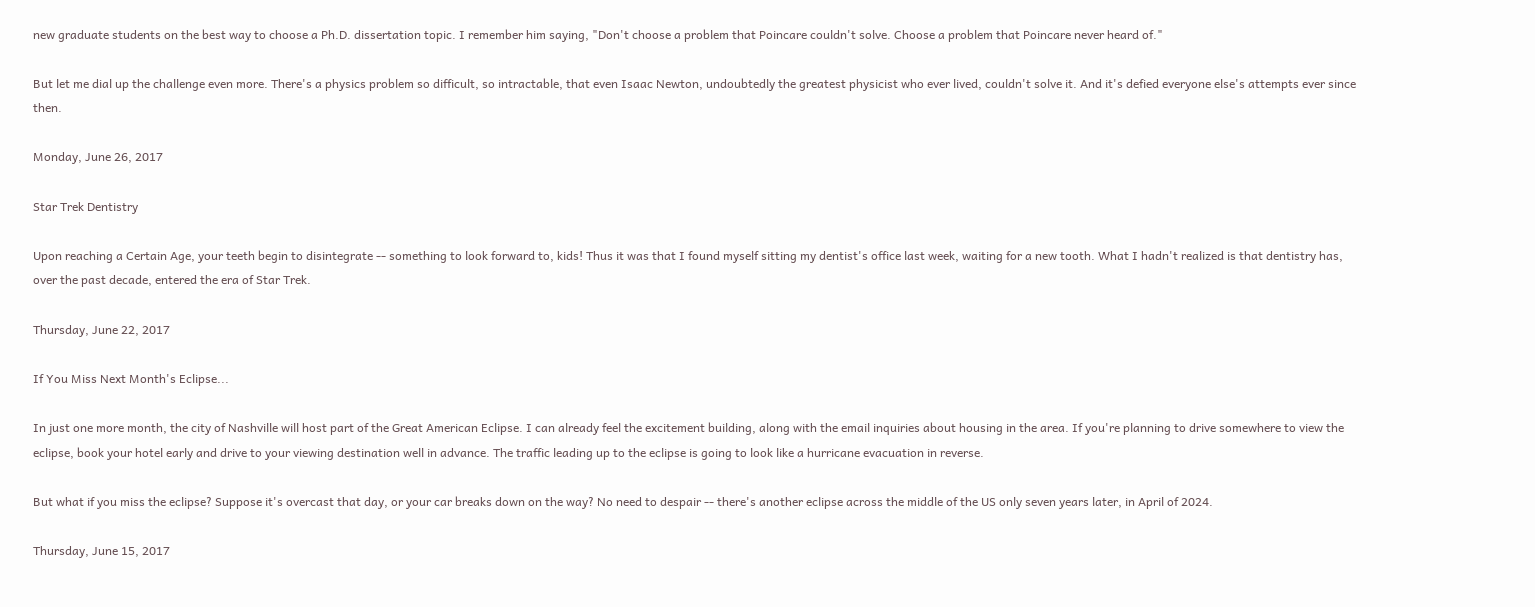new graduate students on the best way to choose a Ph.D. dissertation topic. I remember him saying, "Don't choose a problem that Poincare couldn't solve. Choose a problem that Poincare never heard of."

But let me dial up the challenge even more. There's a physics problem so difficult, so intractable, that even Isaac Newton, undoubtedly the greatest physicist who ever lived, couldn't solve it. And it's defied everyone else's attempts ever since then.

Monday, June 26, 2017

Star Trek Dentistry

Upon reaching a Certain Age, your teeth begin to disintegrate -- something to look forward to, kids! Thus it was that I found myself sitting my dentist's office last week, waiting for a new tooth. What I hadn't realized is that dentistry has, over the past decade, entered the era of Star Trek.

Thursday, June 22, 2017

If You Miss Next Month's Eclipse...

In just one more month, the city of Nashville will host part of the Great American Eclipse. I can already feel the excitement building, along with the email inquiries about housing in the area. If you're planning to drive somewhere to view the eclipse, book your hotel early and drive to your viewing destination well in advance. The traffic leading up to the eclipse is going to look like a hurricane evacuation in reverse.

But what if you miss the eclipse? Suppose it's overcast that day, or your car breaks down on the way? No need to despair -- there's another eclipse across the middle of the US only seven years later, in April of 2024.

Thursday, June 15, 2017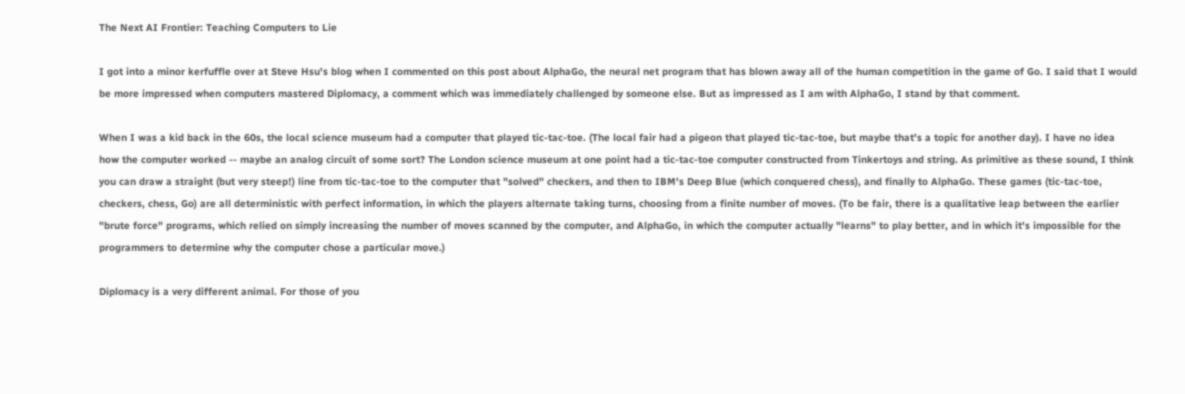The Next AI Frontier: Teaching Computers to Lie

I got into a minor kerfuffle over at Steve Hsu's blog when I commented on this post about AlphaGo, the neural net program that has blown away all of the human competition in the game of Go. I said that I would be more impressed when computers mastered Diplomacy, a comment which was immediately challenged by someone else. But as impressed as I am with AlphaGo, I stand by that comment.

When I was a kid back in the 60s, the local science museum had a computer that played tic-tac-toe. (The local fair had a pigeon that played tic-tac-toe, but maybe that's a topic for another day). I have no idea how the computer worked -- maybe an analog circuit of some sort? The London science museum at one point had a tic-tac-toe computer constructed from Tinkertoys and string. As primitive as these sound, I think you can draw a straight (but very steep!) line from tic-tac-toe to the computer that "solved" checkers, and then to IBM's Deep Blue (which conquered chess), and finally to AlphaGo. These games (tic-tac-toe, checkers, chess, Go) are all deterministic with perfect information, in which the players alternate taking turns, choosing from a finite number of moves. (To be fair, there is a qualitative leap between the earlier "brute force" programs, which relied on simply increasing the number of moves scanned by the computer, and AlphaGo, in which the computer actually "learns" to play better, and in which it's impossible for the programmers to determine why the computer chose a particular move.)

Diplomacy is a very different animal. For those of you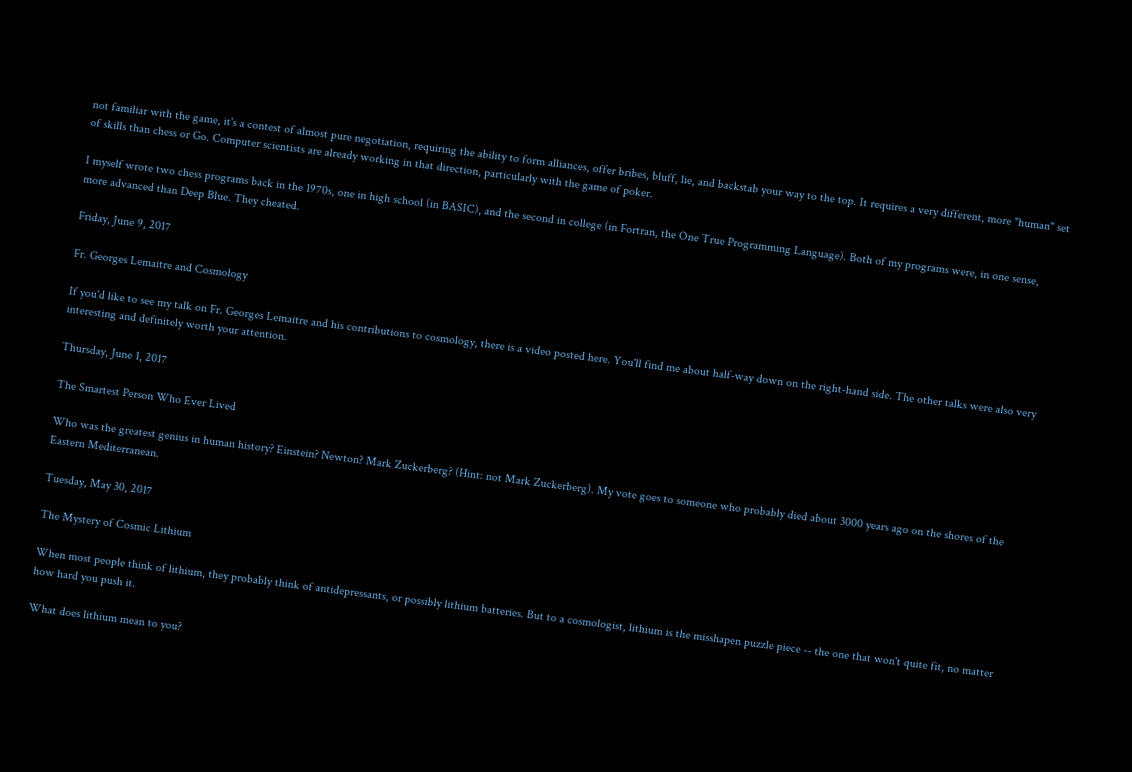not familiar with the game, it's a contest of almost pure negotiation, requiring the ability to form alliances, offer bribes, bluff, lie, and backstab your way to the top. It requires a very different, more "human" set of skills than chess or Go. Computer scientists are already working in that direction, particularly with the game of poker.

I myself wrote two chess programs back in the 1970s, one in high school (in BASIC), and the second in college (in Fortran, the One True Programming Language). Both of my programs were, in one sense, more advanced than Deep Blue. They cheated.

Friday, June 9, 2017

Fr. Georges Lemaitre and Cosmology

If you'd like to see my talk on Fr. Georges Lemaitre and his contributions to cosmology, there is a video posted here. You'll find me about half-way down on the right-hand side. The other talks were also very interesting and definitely worth your attention.

Thursday, June 1, 2017

The Smartest Person Who Ever Lived

Who was the greatest genius in human history? Einstein? Newton? Mark Zuckerberg? (Hint: not Mark Zuckerberg). My vote goes to someone who probably died about 3000 years ago on the shores of the Eastern Mediterranean.

Tuesday, May 30, 2017

The Mystery of Cosmic Lithium

When most people think of lithium, they probably think of antidepressants, or possibly lithium batteries. But to a cosmologist, lithium is the misshapen puzzle piece -- the one that won't quite fit, no matter how hard you push it.

What does lithium mean to you?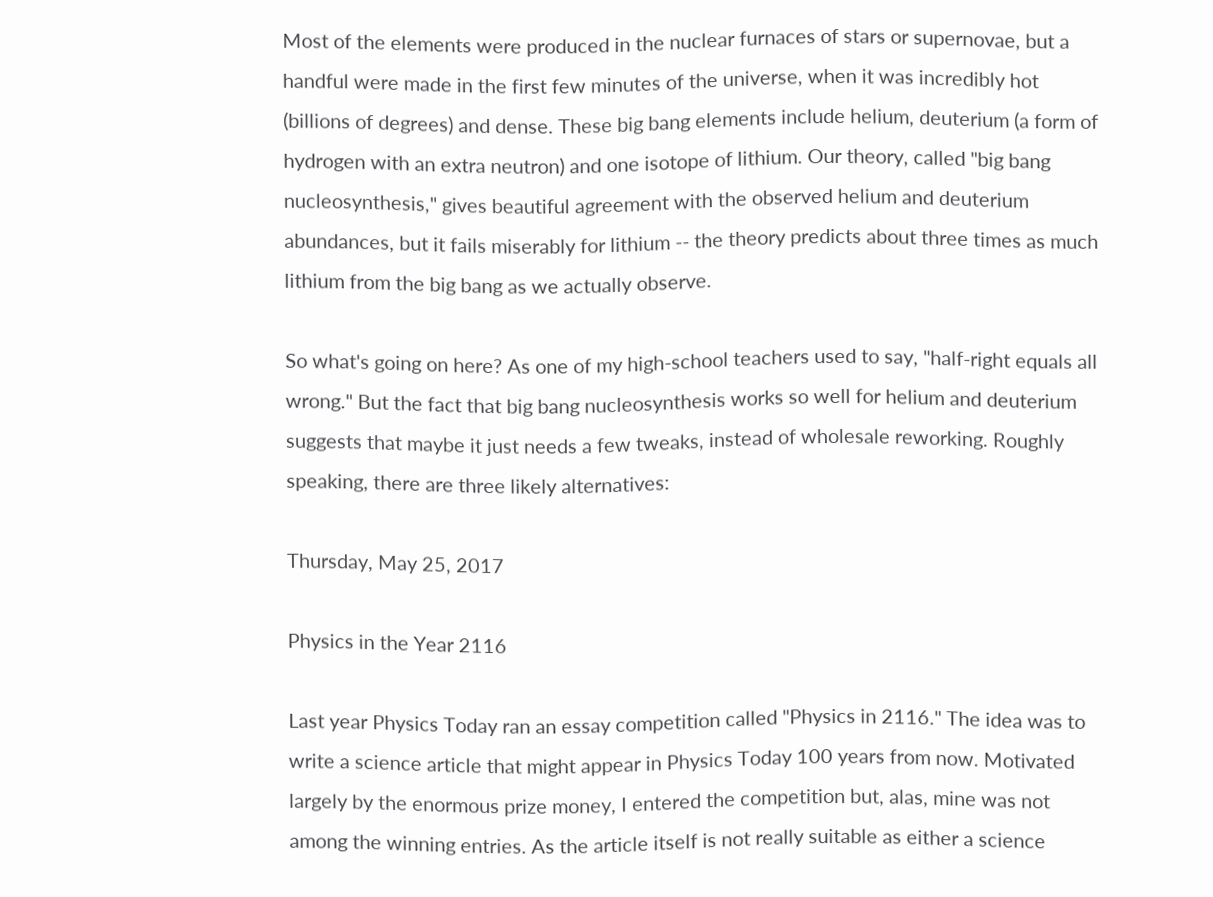Most of the elements were produced in the nuclear furnaces of stars or supernovae, but a handful were made in the first few minutes of the universe, when it was incredibly hot (billions of degrees) and dense. These big bang elements include helium, deuterium (a form of hydrogen with an extra neutron) and one isotope of lithium. Our theory, called "big bang nucleosynthesis," gives beautiful agreement with the observed helium and deuterium abundances, but it fails miserably for lithium -- the theory predicts about three times as much lithium from the big bang as we actually observe.

So what's going on here? As one of my high-school teachers used to say, "half-right equals all wrong." But the fact that big bang nucleosynthesis works so well for helium and deuterium suggests that maybe it just needs a few tweaks, instead of wholesale reworking. Roughly speaking, there are three likely alternatives:

Thursday, May 25, 2017

Physics in the Year 2116

Last year Physics Today ran an essay competition called "Physics in 2116." The idea was to write a science article that might appear in Physics Today 100 years from now. Motivated largely by the enormous prize money, I entered the competition but, alas, mine was not among the winning entries. As the article itself is not really suitable as either a science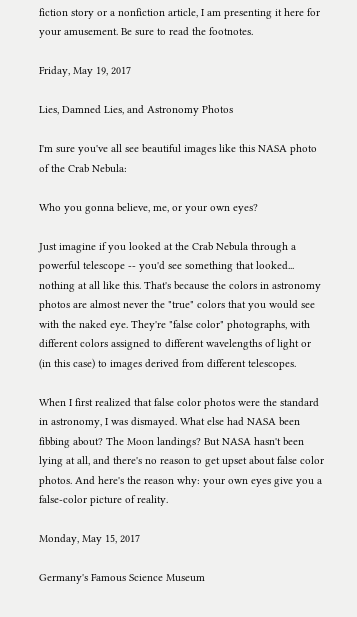fiction story or a nonfiction article, I am presenting it here for your amusement. Be sure to read the footnotes.

Friday, May 19, 2017

Lies, Damned Lies, and Astronomy Photos

I'm sure you've all see beautiful images like this NASA photo of the Crab Nebula:

Who you gonna believe, me, or your own eyes?

Just imagine if you looked at the Crab Nebula through a powerful telescope -- you'd see something that looked... nothing at all like this. That's because the colors in astronomy photos are almost never the "true" colors that you would see with the naked eye. They're "false color" photographs, with different colors assigned to different wavelengths of light or (in this case) to images derived from different telescopes.

When I first realized that false color photos were the standard in astronomy, I was dismayed. What else had NASA been fibbing about? The Moon landings? But NASA hasn't been lying at all, and there's no reason to get upset about false color photos. And here's the reason why: your own eyes give you a false-color picture of reality.

Monday, May 15, 2017

Germany's Famous Science Museum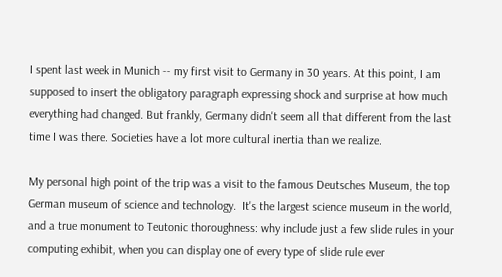I spent last week in Munich -- my first visit to Germany in 30 years. At this point, I am supposed to insert the obligatory paragraph expressing shock and surprise at how much everything had changed. But frankly, Germany didn't seem all that different from the last time I was there. Societies have a lot more cultural inertia than we realize.

My personal high point of the trip was a visit to the famous Deutsches Museum, the top German museum of science and technology.  It's the largest science museum in the world, and a true monument to Teutonic thoroughness: why include just a few slide rules in your computing exhibit, when you can display one of every type of slide rule ever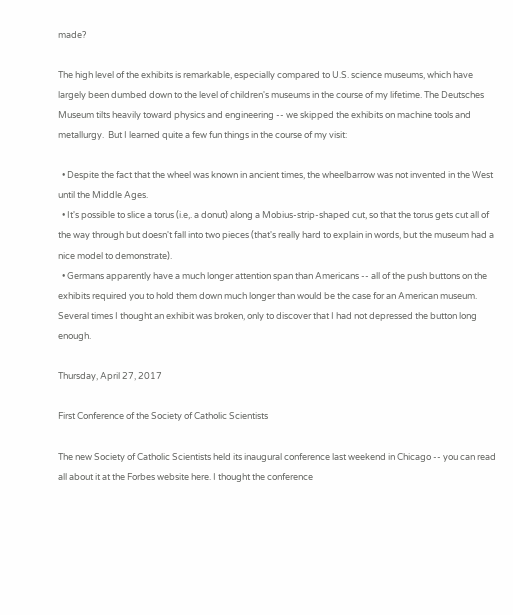made?

The high level of the exhibits is remarkable, especially compared to U.S. science museums, which have largely been dumbed down to the level of children's museums in the course of my lifetime. The Deutsches Museum tilts heavily toward physics and engineering -- we skipped the exhibits on machine tools and metallurgy.  But I learned quite a few fun things in the course of my visit:

  • Despite the fact that the wheel was known in ancient times, the wheelbarrow was not invented in the West until the Middle Ages.
  • It's possible to slice a torus (i.e,. a donut) along a Mobius-strip-shaped cut, so that the torus gets cut all of the way through but doesn't fall into two pieces (that's really hard to explain in words, but the museum had a nice model to demonstrate).
  • Germans apparently have a much longer attention span than Americans -- all of the push buttons on the exhibits required you to hold them down much longer than would be the case for an American museum. Several times I thought an exhibit was broken, only to discover that I had not depressed the button long enough.

Thursday, April 27, 2017

First Conference of the Society of Catholic Scientists

The new Society of Catholic Scientists held its inaugural conference last weekend in Chicago -- you can read all about it at the Forbes website here. I thought the conference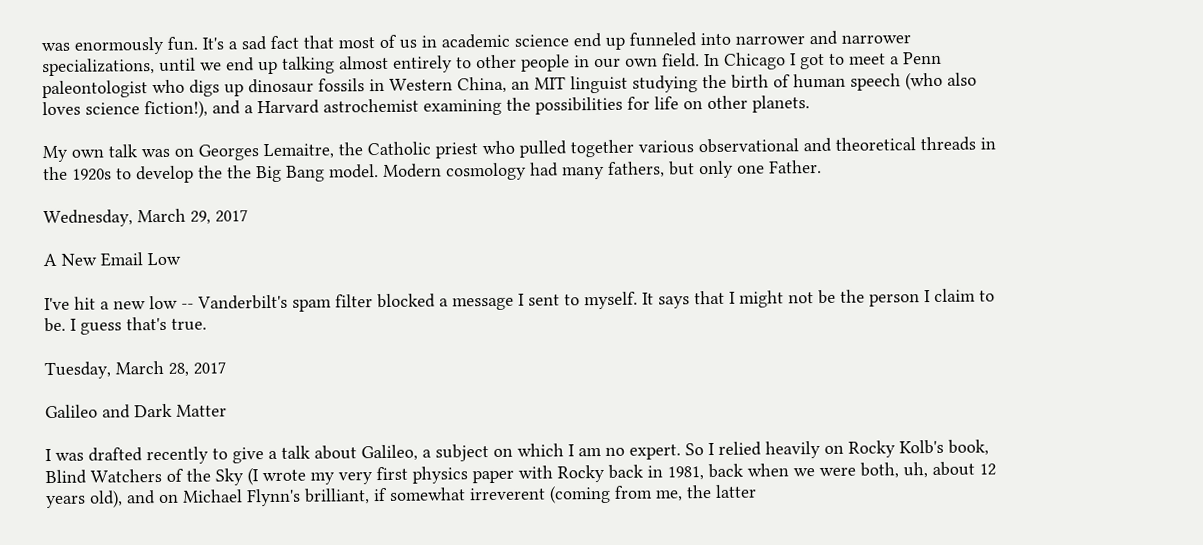was enormously fun. It's a sad fact that most of us in academic science end up funneled into narrower and narrower specializations, until we end up talking almost entirely to other people in our own field. In Chicago I got to meet a Penn paleontologist who digs up dinosaur fossils in Western China, an MIT linguist studying the birth of human speech (who also loves science fiction!), and a Harvard astrochemist examining the possibilities for life on other planets.

My own talk was on Georges Lemaitre, the Catholic priest who pulled together various observational and theoretical threads in the 1920s to develop the the Big Bang model. Modern cosmology had many fathers, but only one Father.

Wednesday, March 29, 2017

A New Email Low

I've hit a new low -- Vanderbilt's spam filter blocked a message I sent to myself. It says that I might not be the person I claim to be. I guess that's true.

Tuesday, March 28, 2017

Galileo and Dark Matter

I was drafted recently to give a talk about Galileo, a subject on which I am no expert. So I relied heavily on Rocky Kolb's book, Blind Watchers of the Sky (I wrote my very first physics paper with Rocky back in 1981, back when we were both, uh, about 12 years old), and on Michael Flynn's brilliant, if somewhat irreverent (coming from me, the latter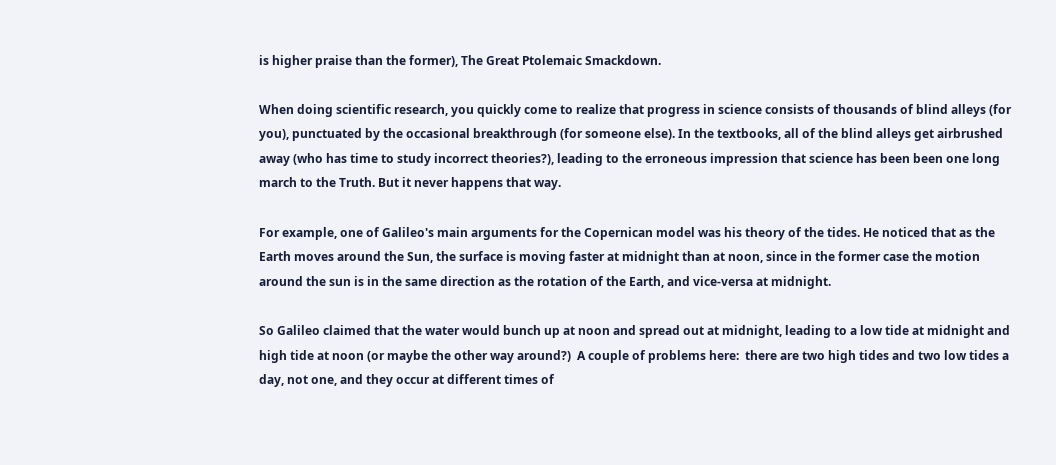is higher praise than the former), The Great Ptolemaic Smackdown.

When doing scientific research, you quickly come to realize that progress in science consists of thousands of blind alleys (for you), punctuated by the occasional breakthrough (for someone else). In the textbooks, all of the blind alleys get airbrushed away (who has time to study incorrect theories?), leading to the erroneous impression that science has been been one long march to the Truth. But it never happens that way.

For example, one of Galileo's main arguments for the Copernican model was his theory of the tides. He noticed that as the Earth moves around the Sun, the surface is moving faster at midnight than at noon, since in the former case the motion around the sun is in the same direction as the rotation of the Earth, and vice-versa at midnight.

So Galileo claimed that the water would bunch up at noon and spread out at midnight, leading to a low tide at midnight and high tide at noon (or maybe the other way around?)  A couple of problems here:  there are two high tides and two low tides a day, not one, and they occur at different times of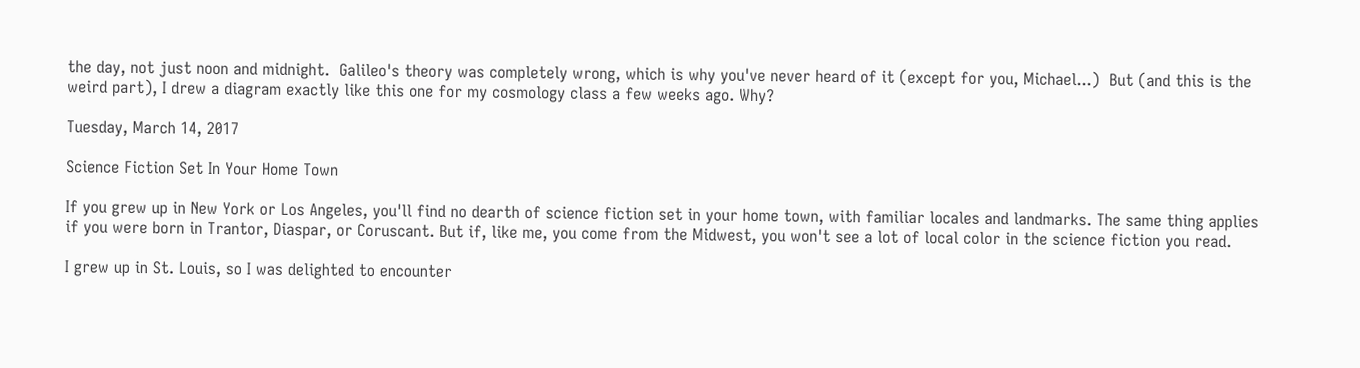the day, not just noon and midnight.  Galileo's theory was completely wrong, which is why you've never heard of it (except for you, Michael...)  But (and this is the weird part), I drew a diagram exactly like this one for my cosmology class a few weeks ago. Why?

Tuesday, March 14, 2017

Science Fiction Set In Your Home Town

If you grew up in New York or Los Angeles, you'll find no dearth of science fiction set in your home town, with familiar locales and landmarks. The same thing applies if you were born in Trantor, Diaspar, or Coruscant. But if, like me, you come from the Midwest, you won't see a lot of local color in the science fiction you read.

I grew up in St. Louis, so I was delighted to encounter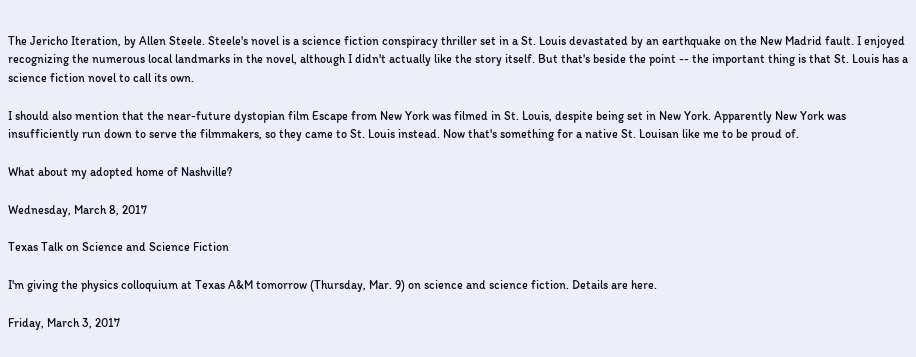The Jericho Iteration, by Allen Steele. Steele's novel is a science fiction conspiracy thriller set in a St. Louis devastated by an earthquake on the New Madrid fault. I enjoyed recognizing the numerous local landmarks in the novel, although I didn't actually like the story itself. But that's beside the point -- the important thing is that St. Louis has a science fiction novel to call its own.

I should also mention that the near-future dystopian film Escape from New York was filmed in St. Louis, despite being set in New York. Apparently New York was insufficiently run down to serve the filmmakers, so they came to St. Louis instead. Now that's something for a native St. Louisan like me to be proud of.

What about my adopted home of Nashville?

Wednesday, March 8, 2017

Texas Talk on Science and Science Fiction

I'm giving the physics colloquium at Texas A&M tomorrow (Thursday, Mar. 9) on science and science fiction. Details are here.

Friday, March 3, 2017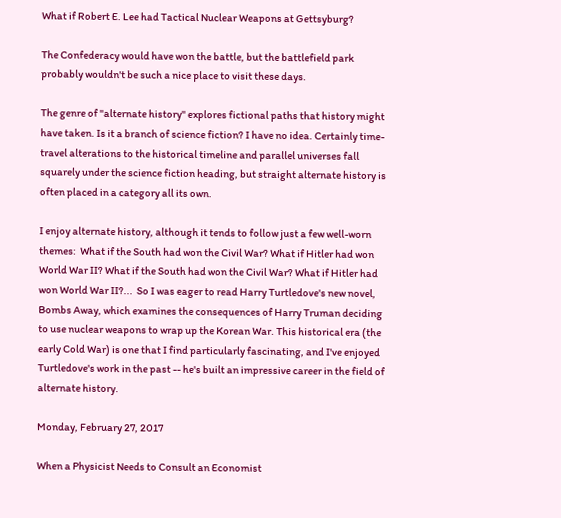What if Robert E. Lee had Tactical Nuclear Weapons at Gettsyburg?

The Confederacy would have won the battle, but the battlefield park probably wouldn't be such a nice place to visit these days.

The genre of "alternate history" explores fictional paths that history might have taken. Is it a branch of science fiction? I have no idea. Certainly time-travel alterations to the historical timeline and parallel universes fall squarely under the science fiction heading, but straight alternate history is often placed in a category all its own.

I enjoy alternate history, although it tends to follow just a few well-worn themes:  What if the South had won the Civil War? What if Hitler had won World War II? What if the South had won the Civil War? What if Hitler had won World War II?...  So I was eager to read Harry Turtledove's new novel, Bombs Away, which examines the consequences of Harry Truman deciding to use nuclear weapons to wrap up the Korean War. This historical era (the early Cold War) is one that I find particularly fascinating, and I've enjoyed Turtledove's work in the past -- he's built an impressive career in the field of alternate history.

Monday, February 27, 2017

When a Physicist Needs to Consult an Economist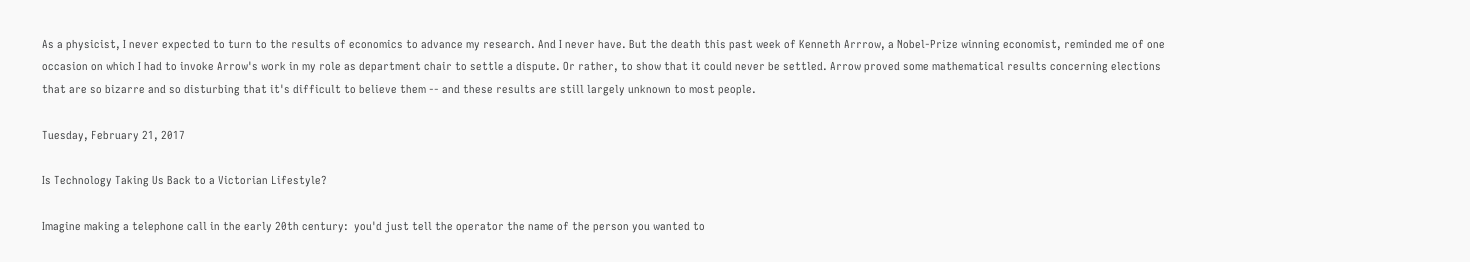As a physicist, I never expected to turn to the results of economics to advance my research. And I never have. But the death this past week of Kenneth Arrrow, a Nobel-Prize winning economist, reminded me of one occasion on which I had to invoke Arrow's work in my role as department chair to settle a dispute. Or rather, to show that it could never be settled. Arrow proved some mathematical results concerning elections that are so bizarre and so disturbing that it's difficult to believe them -- and these results are still largely unknown to most people.

Tuesday, February 21, 2017

Is Technology Taking Us Back to a Victorian Lifestyle?

Imagine making a telephone call in the early 20th century:  you'd just tell the operator the name of the person you wanted to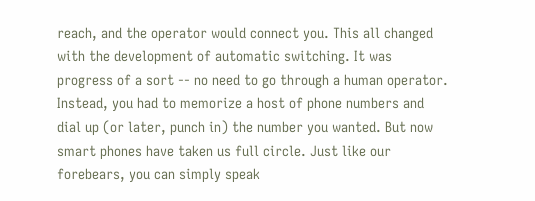reach, and the operator would connect you. This all changed with the development of automatic switching. It was progress of a sort -- no need to go through a human operator. Instead, you had to memorize a host of phone numbers and dial up (or later, punch in) the number you wanted. But now smart phones have taken us full circle. Just like our forebears, you can simply speak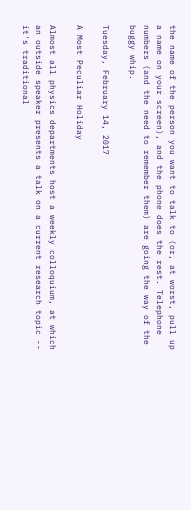the name of the person you want to talk to (or, at worst, pull up a name on your screen), and the phone does the rest. Telephone numbers (and the need to remember them) are going the way of the buggy whip.

Tuesday, February 14, 2017

A Most Peculiar Holiday

Almost all physics departments host a weekly colloquium, at which an outside speaker presents a talk on a current research topic -- it's traditional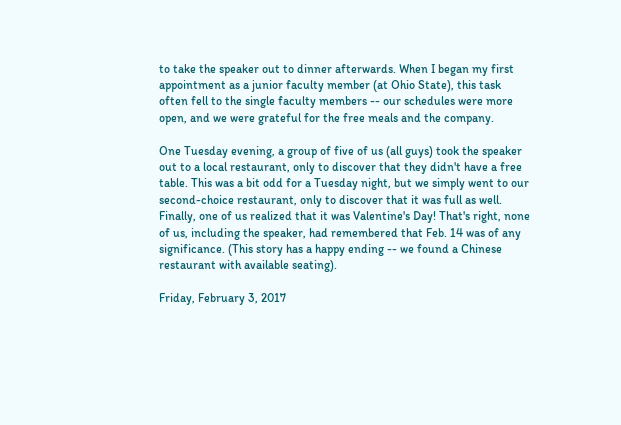to take the speaker out to dinner afterwards. When I began my first appointment as a junior faculty member (at Ohio State), this task often fell to the single faculty members -- our schedules were more open, and we were grateful for the free meals and the company.

One Tuesday evening, a group of five of us (all guys) took the speaker out to a local restaurant, only to discover that they didn't have a free table. This was a bit odd for a Tuesday night, but we simply went to our second-choice restaurant, only to discover that it was full as well. Finally, one of us realized that it was Valentine's Day! That's right, none of us, including the speaker, had remembered that Feb. 14 was of any significance. (This story has a happy ending -- we found a Chinese restaurant with available seating).

Friday, February 3, 2017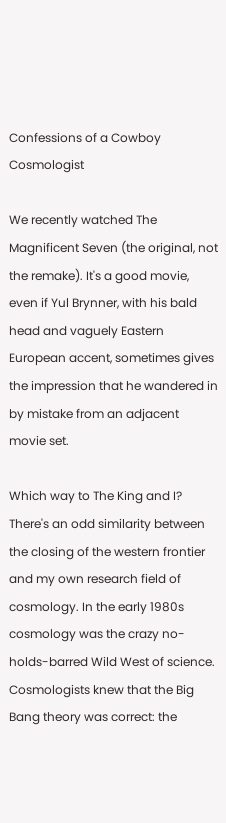Confessions of a Cowboy Cosmologist

We recently watched The Magnificent Seven (the original, not the remake). It's a good movie, even if Yul Brynner, with his bald head and vaguely Eastern European accent, sometimes gives the impression that he wandered in by mistake from an adjacent movie set.

Which way to The King and I?
There's an odd similarity between the closing of the western frontier and my own research field of cosmology. In the early 1980s cosmology was the crazy no-holds-barred Wild West of science.  Cosmologists knew that the Big Bang theory was correct: the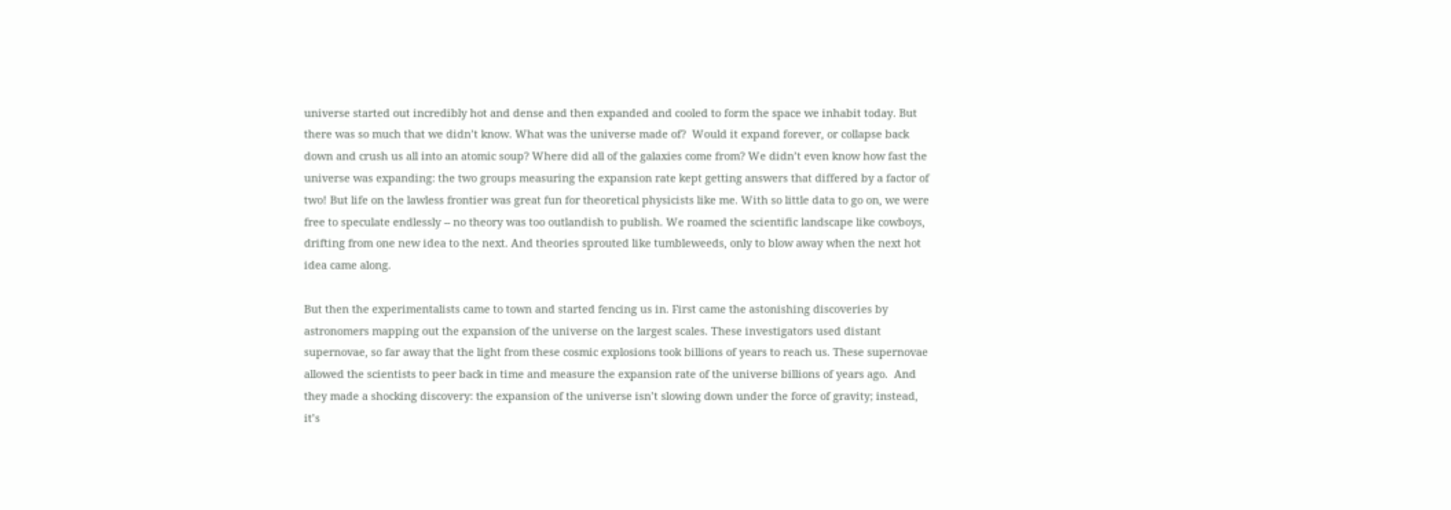universe started out incredibly hot and dense and then expanded and cooled to form the space we inhabit today. But there was so much that we didn’t know. What was the universe made of?  Would it expand forever, or collapse back down and crush us all into an atomic soup? Where did all of the galaxies come from? We didn’t even know how fast the universe was expanding: the two groups measuring the expansion rate kept getting answers that differed by a factor of two! But life on the lawless frontier was great fun for theoretical physicists like me. With so little data to go on, we were free to speculate endlessly -- no theory was too outlandish to publish. We roamed the scientific landscape like cowboys, drifting from one new idea to the next. And theories sprouted like tumbleweeds, only to blow away when the next hot idea came along.

But then the experimentalists came to town and started fencing us in. First came the astonishing discoveries by astronomers mapping out the expansion of the universe on the largest scales. These investigators used distant supernovae, so far away that the light from these cosmic explosions took billions of years to reach us. These supernovae allowed the scientists to peer back in time and measure the expansion rate of the universe billions of years ago.  And they made a shocking discovery: the expansion of the universe isn’t slowing down under the force of gravity; instead, it’s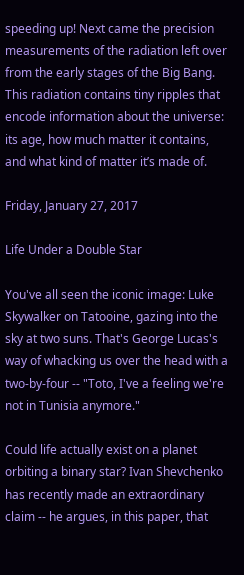speeding up! Next came the precision measurements of the radiation left over from the early stages of the Big Bang. This radiation contains tiny ripples that encode information about the universe:  its age, how much matter it contains, and what kind of matter it’s made of.

Friday, January 27, 2017

Life Under a Double Star

You've all seen the iconic image: Luke Skywalker on Tatooine, gazing into the sky at two suns. That's George Lucas's way of whacking us over the head with a two-by-four -- "Toto, I've a feeling we're not in Tunisia anymore."

Could life actually exist on a planet orbiting a binary star? Ivan Shevchenko has recently made an extraordinary claim -- he argues, in this paper, that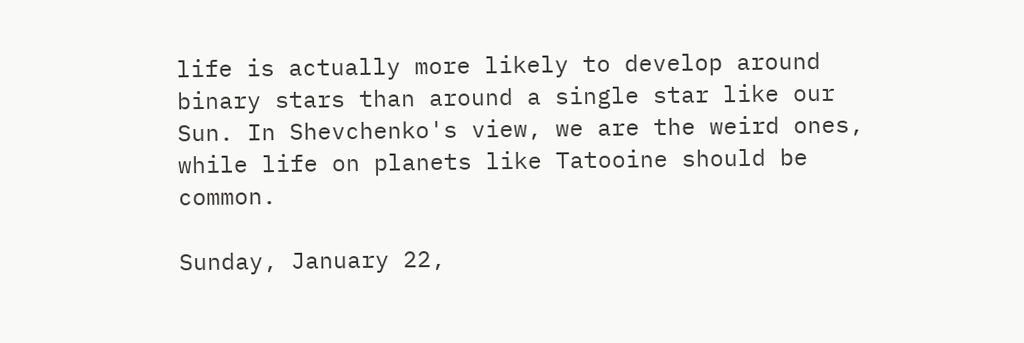life is actually more likely to develop around binary stars than around a single star like our Sun. In Shevchenko's view, we are the weird ones, while life on planets like Tatooine should be common.

Sunday, January 22,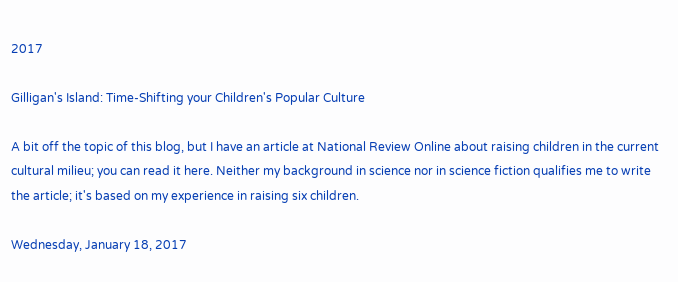2017

Gilligan's Island: Time-Shifting your Children's Popular Culture

A bit off the topic of this blog, but I have an article at National Review Online about raising children in the current cultural milieu; you can read it here. Neither my background in science nor in science fiction qualifies me to write the article; it's based on my experience in raising six children.

Wednesday, January 18, 2017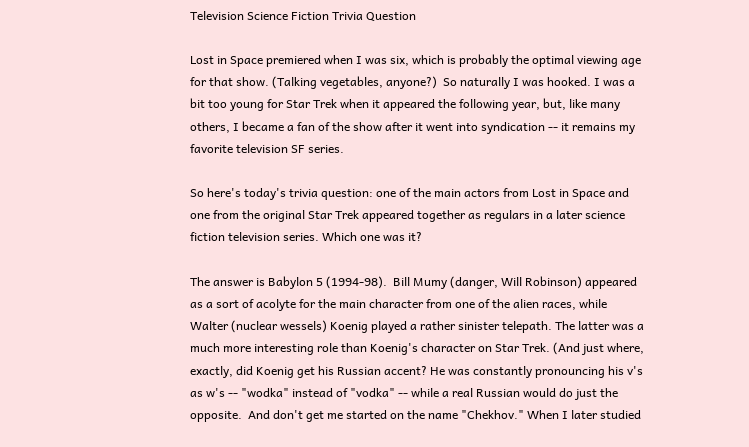Television Science Fiction Trivia Question

Lost in Space premiered when I was six, which is probably the optimal viewing age for that show. (Talking vegetables, anyone?)  So naturally I was hooked. I was a bit too young for Star Trek when it appeared the following year, but, like many others, I became a fan of the show after it went into syndication -- it remains my favorite television SF series.

So here's today's trivia question: one of the main actors from Lost in Space and one from the original Star Trek appeared together as regulars in a later science fiction television series. Which one was it?

The answer is Babylon 5 (1994-98).  Bill Mumy (danger, Will Robinson) appeared as a sort of acolyte for the main character from one of the alien races, while Walter (nuclear wessels) Koenig played a rather sinister telepath. The latter was a much more interesting role than Koenig's character on Star Trek. (And just where, exactly, did Koenig get his Russian accent? He was constantly pronouncing his v's as w's -- "wodka" instead of "vodka" -- while a real Russian would do just the opposite.  And don't get me started on the name "Chekhov." When I later studied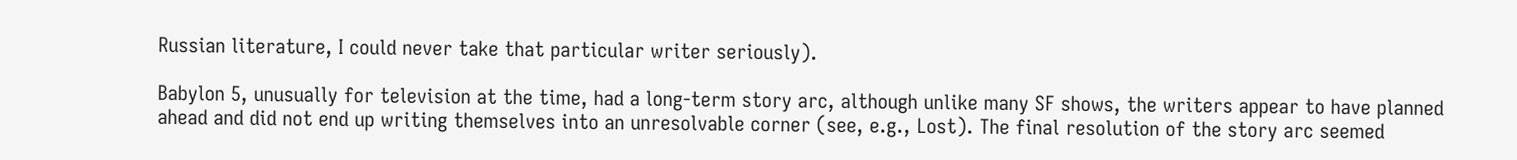Russian literature, I could never take that particular writer seriously).

Babylon 5, unusually for television at the time, had a long-term story arc, although unlike many SF shows, the writers appear to have planned ahead and did not end up writing themselves into an unresolvable corner (see, e.g., Lost). The final resolution of the story arc seemed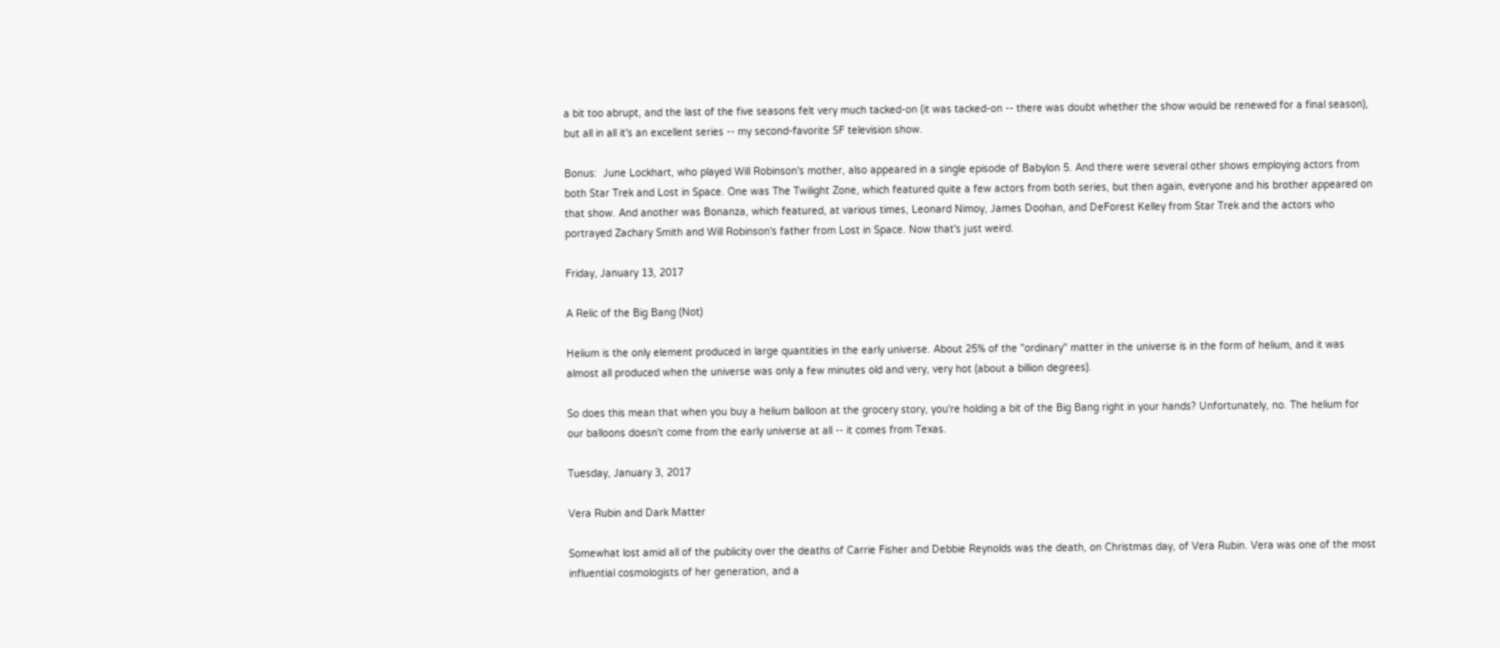a bit too abrupt, and the last of the five seasons felt very much tacked-on (it was tacked-on -- there was doubt whether the show would be renewed for a final season), but all in all it's an excellent series -- my second-favorite SF television show.

Bonus:  June Lockhart, who played Will Robinson's mother, also appeared in a single episode of Babylon 5. And there were several other shows employing actors from both Star Trek and Lost in Space. One was The Twilight Zone, which featured quite a few actors from both series, but then again, everyone and his brother appeared on that show. And another was Bonanza, which featured, at various times, Leonard Nimoy, James Doohan, and DeForest Kelley from Star Trek and the actors who portrayed Zachary Smith and Will Robinson's father from Lost in Space. Now that's just weird.

Friday, January 13, 2017

A Relic of the Big Bang (Not)

Helium is the only element produced in large quantities in the early universe. About 25% of the "ordinary" matter in the universe is in the form of helium, and it was almost all produced when the universe was only a few minutes old and very, very hot (about a billion degrees).

So does this mean that when you buy a helium balloon at the grocery story, you're holding a bit of the Big Bang right in your hands? Unfortunately, no. The helium for our balloons doesn't come from the early universe at all -- it comes from Texas.

Tuesday, January 3, 2017

Vera Rubin and Dark Matter

Somewhat lost amid all of the publicity over the deaths of Carrie Fisher and Debbie Reynolds was the death, on Christmas day, of Vera Rubin. Vera was one of the most influential cosmologists of her generation, and a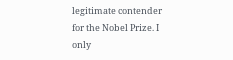legitimate contender for the Nobel Prize. I only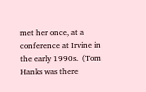met her once, at a conference at Irvine in the early 1990s.  (Tom Hanks was there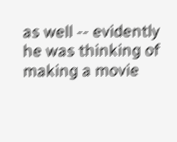as well -- evidently he was thinking of making a movie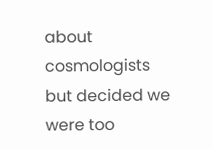about cosmologists but decided we were too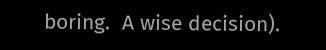boring.  A wise decision).